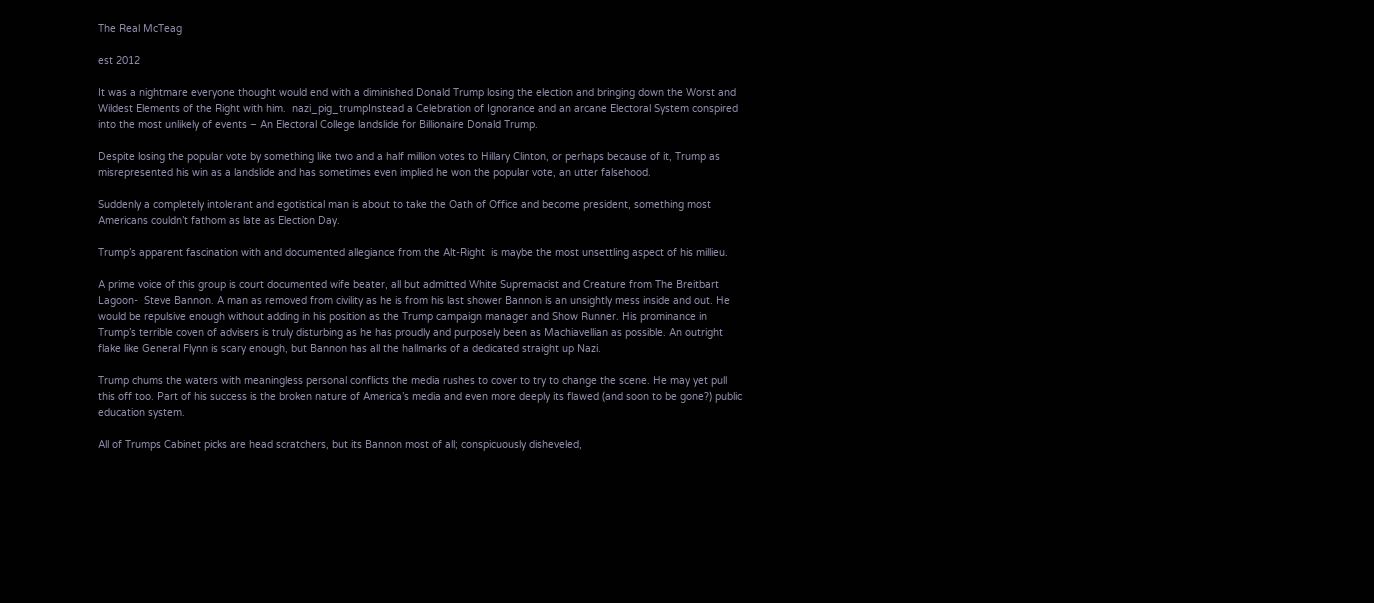The Real McTeag

est 2012

It was a nightmare everyone thought would end with a diminished Donald Trump losing the election and bringing down the Worst and Wildest Elements of the Right with him.  nazi_pig_trumpInstead a Celebration of Ignorance and an arcane Electoral System conspired into the most unlikely of events – An Electoral College landslide for Billionaire Donald Trump.

Despite losing the popular vote by something like two and a half million votes to Hillary Clinton, or perhaps because of it, Trump as misrepresented his win as a landslide and has sometimes even implied he won the popular vote, an utter falsehood.

Suddenly a completely intolerant and egotistical man is about to take the Oath of Office and become president, something most Americans couldn’t fathom as late as Election Day.

Trump’s apparent fascination with and documented allegiance from the Alt-Right  is maybe the most unsettling aspect of his millieu.

A prime voice of this group is court documented wife beater, all but admitted White Supremacist and Creature from The Breitbart Lagoon-  Steve Bannon. A man as removed from civility as he is from his last shower Bannon is an unsightly mess inside and out. He would be repulsive enough without adding in his position as the Trump campaign manager and Show Runner. His prominance in Trump’s terrible coven of advisers is truly disturbing as he has proudly and purposely been as Machiavellian as possible. An outright flake like General Flynn is scary enough, but Bannon has all the hallmarks of a dedicated straight up Nazi.

Trump chums the waters with meaningless personal conflicts the media rushes to cover to try to change the scene. He may yet pull this off too. Part of his success is the broken nature of America’s media and even more deeply its flawed (and soon to be gone?) public education system.

All of Trumps Cabinet picks are head scratchers, but its Bannon most of all; conspicuously disheveled,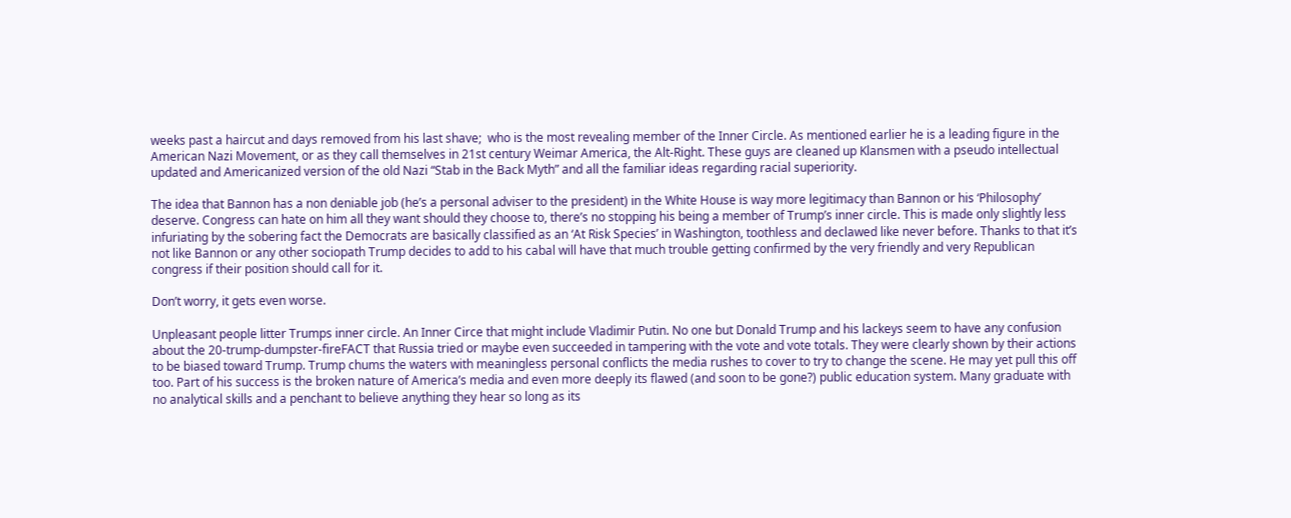weeks past a haircut and days removed from his last shave;  who is the most revealing member of the Inner Circle. As mentioned earlier he is a leading figure in the American Nazi Movement, or as they call themselves in 21st century Weimar America, the Alt-Right. These guys are cleaned up Klansmen with a pseudo intellectual updated and Americanized version of the old Nazi “Stab in the Back Myth” and all the familiar ideas regarding racial superiority.

The idea that Bannon has a non deniable job (he’s a personal adviser to the president) in the White House is way more legitimacy than Bannon or his ‘Philosophy’ deserve. Congress can hate on him all they want should they choose to, there’s no stopping his being a member of Trump’s inner circle. This is made only slightly less infuriating by the sobering fact the Democrats are basically classified as an ‘At Risk Species’ in Washington, toothless and declawed like never before. Thanks to that it’s not like Bannon or any other sociopath Trump decides to add to his cabal will have that much trouble getting confirmed by the very friendly and very Republican congress if their position should call for it.

Don’t worry, it gets even worse.

Unpleasant people litter Trumps inner circle. An Inner Circe that might include Vladimir Putin. No one but Donald Trump and his lackeys seem to have any confusion about the 20-trump-dumpster-fireFACT that Russia tried or maybe even succeeded in tampering with the vote and vote totals. They were clearly shown by their actions to be biased toward Trump. Trump chums the waters with meaningless personal conflicts the media rushes to cover to try to change the scene. He may yet pull this off too. Part of his success is the broken nature of America’s media and even more deeply its flawed (and soon to be gone?) public education system. Many graduate with no analytical skills and a penchant to believe anything they hear so long as its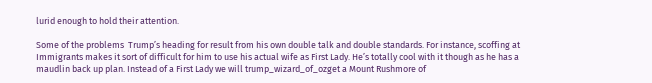lurid enough to hold their attention.

Some of the problems  Trump’s heading for result from his own double talk and double standards. For instance, scoffing at Immigrants makes it sort of difficult for him to use his actual wife as First Lady. He’s totally cool with it though as he has a maudlin back up plan. Instead of a First Lady we will trump_wizard_of_ozget a Mount Rushmore of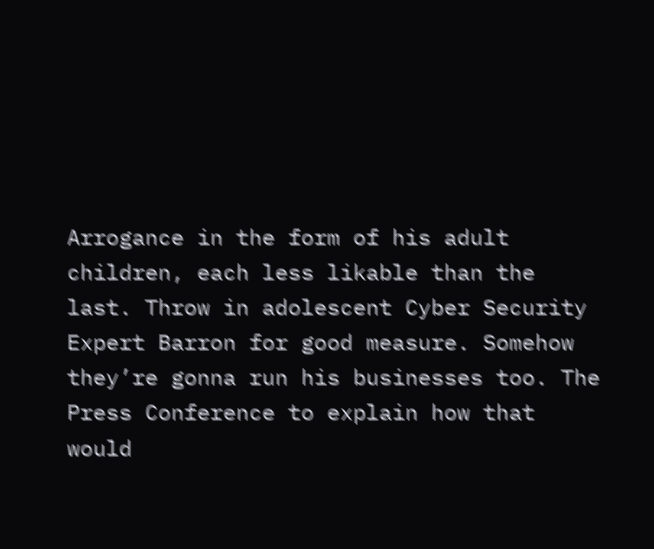Arrogance in the form of his adult children, each less likable than the last. Throw in adolescent Cyber Security Expert Barron for good measure. Somehow they’re gonna run his businesses too. The Press Conference to explain how that would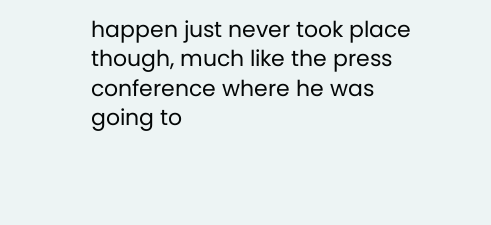happen just never took place though, much like the press conference where he was going to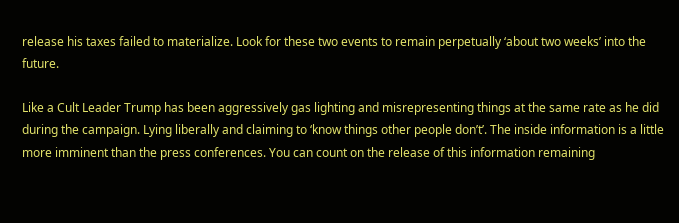release his taxes failed to materialize. Look for these two events to remain perpetually ‘about two weeks’ into the future.

Like a Cult Leader Trump has been aggressively gas lighting and misrepresenting things at the same rate as he did during the campaign. Lying liberally and claiming to ‘know things other people don’t’. The inside information is a little more imminent than the press conferences. You can count on the release of this information remaining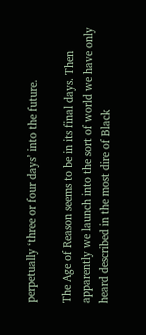perpetually ‘three or four days’ into the future.

The Age of Reason seems to be in its final days. Then apparently we launch into the sort of world we have only heard described in the most dire of Black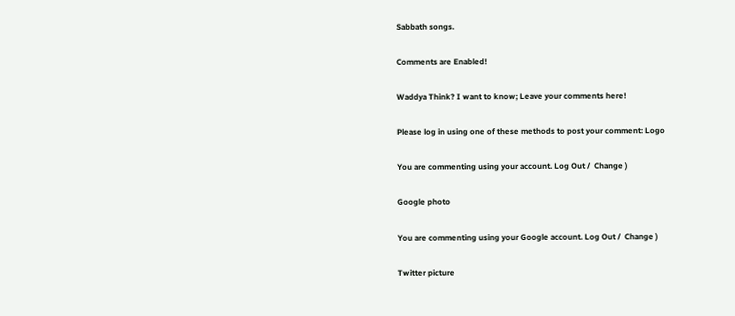Sabbath songs.

Comments are Enabled!

Waddya Think? I want to know; Leave your comments here!

Please log in using one of these methods to post your comment: Logo

You are commenting using your account. Log Out /  Change )

Google photo

You are commenting using your Google account. Log Out /  Change )

Twitter picture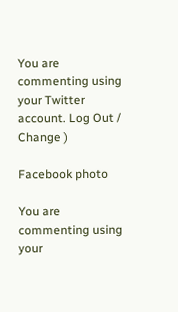You are commenting using your Twitter account. Log Out /  Change )

Facebook photo

You are commenting using your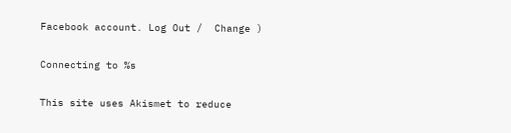Facebook account. Log Out /  Change )

Connecting to %s

This site uses Akismet to reduce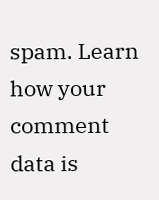spam. Learn how your comment data is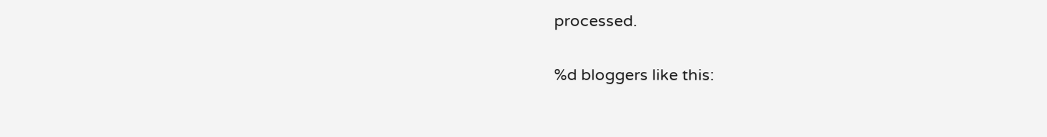processed.

%d bloggers like this: